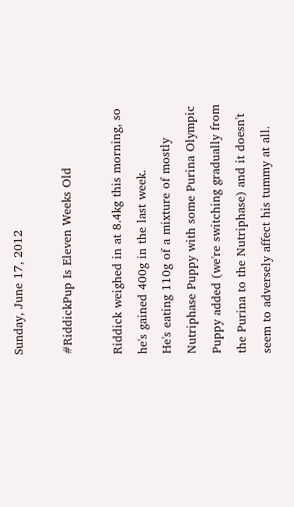Sunday, June 17, 2012

#RiddickPup Is Eleven Weeks Old

Riddick weighed in at 8.4kg this morning, so he's gained 400g in the last week.
He's eating 110g of a mixture of mostly Nutriphase Puppy with some Purina Olympic Puppy added (we're switching gradually from the Purina to the Nutriphase) and it doesn't seem to adversely affect his tummy at all.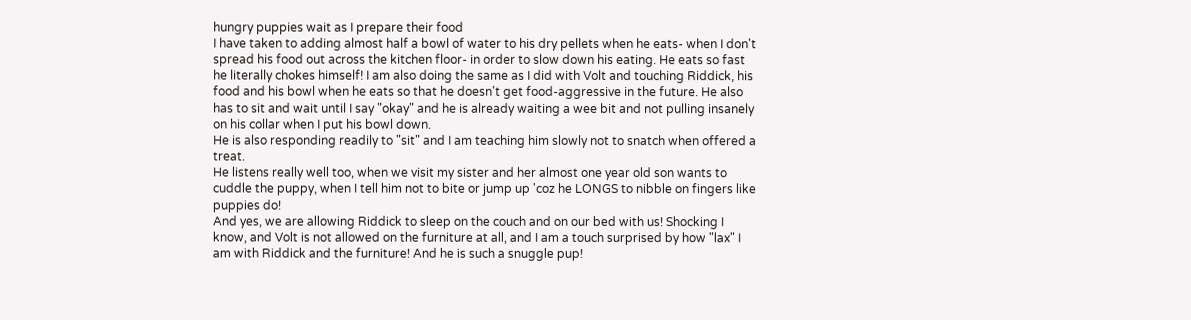hungry puppies wait as I prepare their food
I have taken to adding almost half a bowl of water to his dry pellets when he eats- when I don't spread his food out across the kitchen floor- in order to slow down his eating. He eats so fast he literally chokes himself! I am also doing the same as I did with Volt and touching Riddick, his food and his bowl when he eats so that he doesn't get food-aggressive in the future. He also has to sit and wait until I say "okay" and he is already waiting a wee bit and not pulling insanely on his collar when I put his bowl down.
He is also responding readily to "sit" and I am teaching him slowly not to snatch when offered a treat.
He listens really well too, when we visit my sister and her almost one year old son wants to cuddle the puppy, when I tell him not to bite or jump up 'coz he LONGS to nibble on fingers like puppies do!
And yes, we are allowing Riddick to sleep on the couch and on our bed with us! Shocking I know, and Volt is not allowed on the furniture at all, and I am a touch surprised by how "lax" I am with Riddick and the furniture! And he is such a snuggle pup!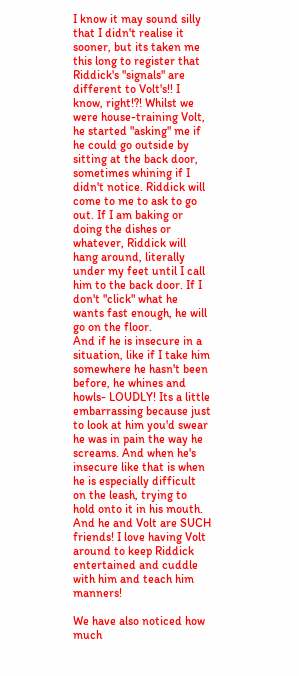I know it may sound silly that I didn't realise it sooner, but its taken me this long to register that Riddick's "signals" are different to Volt's!! I know, right!?! Whilst we were house-training Volt, he started "asking" me if he could go outside by sitting at the back door, sometimes whining if I didn't notice. Riddick will come to me to ask to go out. If I am baking or doing the dishes or whatever, Riddick will hang around, literally under my feet until I call him to the back door. If I don't "click" what he wants fast enough, he will go on the floor.
And if he is insecure in a situation, like if I take him somewhere he hasn't been before, he whines and howls- LOUDLY! Its a little embarrassing because just to look at him you'd swear he was in pain the way he screams. And when he's insecure like that is when he is especially difficult on the leash, trying to hold onto it in his mouth.
And he and Volt are SUCH friends! I love having Volt around to keep Riddick entertained and cuddle with him and teach him manners!

We have also noticed how much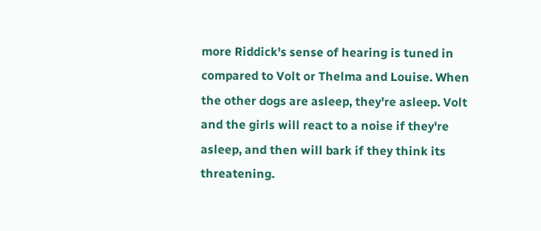more Riddick's sense of hearing is tuned in compared to Volt or Thelma and Louise. When the other dogs are asleep, they're asleep. Volt and the girls will react to a noise if they're asleep, and then will bark if they think its threatening.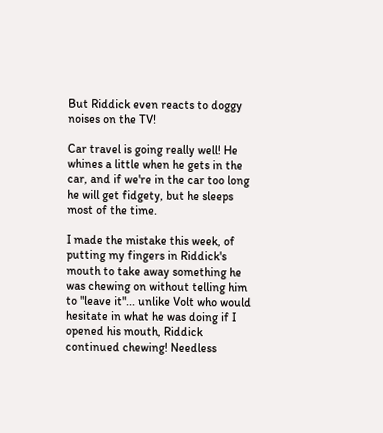But Riddick even reacts to doggy noises on the TV!

Car travel is going really well! He whines a little when he gets in the car, and if we're in the car too long he will get fidgety, but he sleeps most of the time.

I made the mistake this week, of putting my fingers in Riddick's mouth to take away something he was chewing on without telling him to "leave it"... unlike Volt who would hesitate in what he was doing if I opened his mouth, Riddick continued chewing! Needless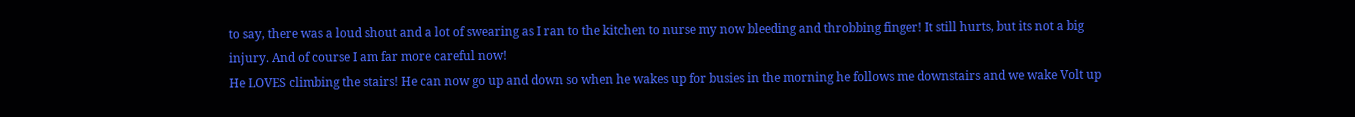to say, there was a loud shout and a lot of swearing as I ran to the kitchen to nurse my now bleeding and throbbing finger! It still hurts, but its not a big injury. And of course I am far more careful now!
He LOVES climbing the stairs! He can now go up and down so when he wakes up for busies in the morning he follows me downstairs and we wake Volt up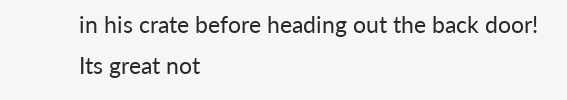in his crate before heading out the back door! Its great not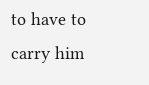to have to carry him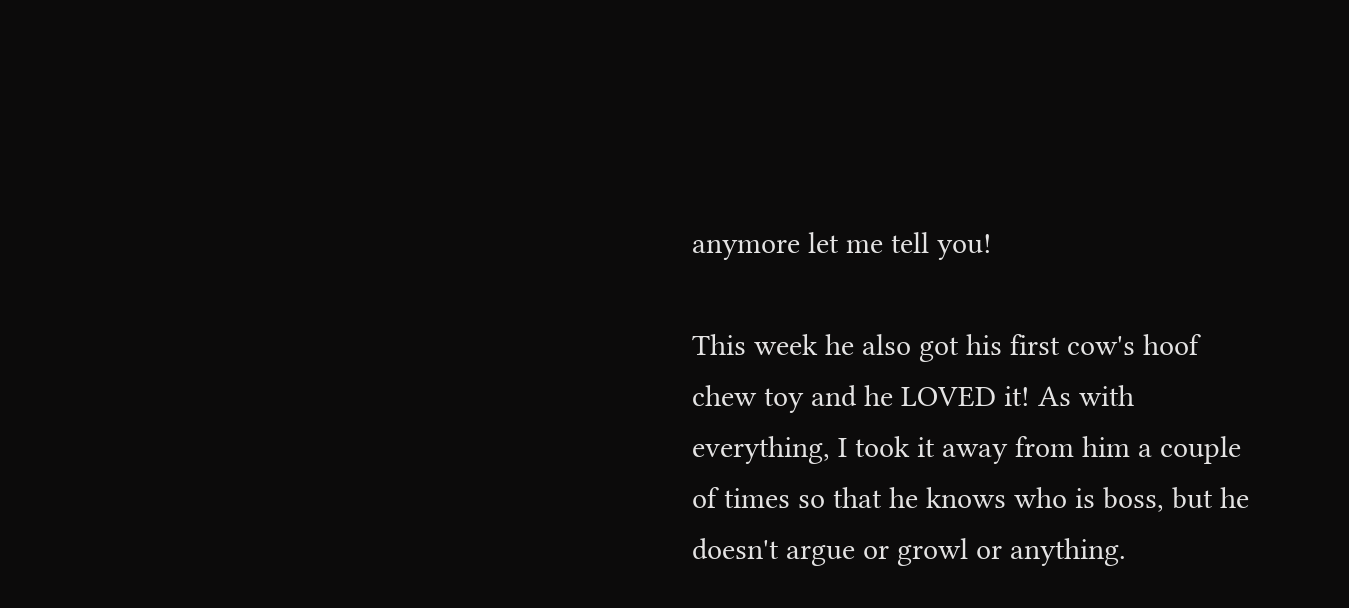anymore let me tell you!

This week he also got his first cow's hoof chew toy and he LOVED it! As with everything, I took it away from him a couple of times so that he knows who is boss, but he doesn't argue or growl or anything.